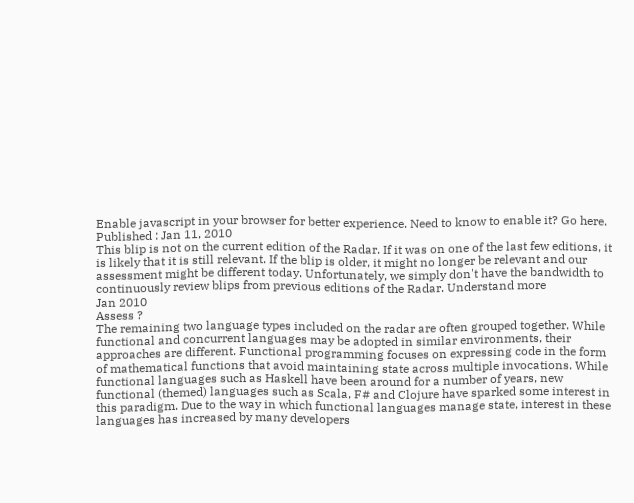Enable javascript in your browser for better experience. Need to know to enable it? Go here.
Published : Jan 11, 2010
This blip is not on the current edition of the Radar. If it was on one of the last few editions, it is likely that it is still relevant. If the blip is older, it might no longer be relevant and our assessment might be different today. Unfortunately, we simply don't have the bandwidth to continuously review blips from previous editions of the Radar. Understand more
Jan 2010
Assess ?
The remaining two language types included on the radar are often grouped together. While functional and concurrent languages may be adopted in similar environments, their approaches are different. Functional programming focuses on expressing code in the form of mathematical functions that avoid maintaining state across multiple invocations. While functional languages such as Haskell have been around for a number of years, new functional (themed) languages such as Scala, F# and Clojure have sparked some interest in this paradigm. Due to the way in which functional languages manage state, interest in these languages has increased by many developers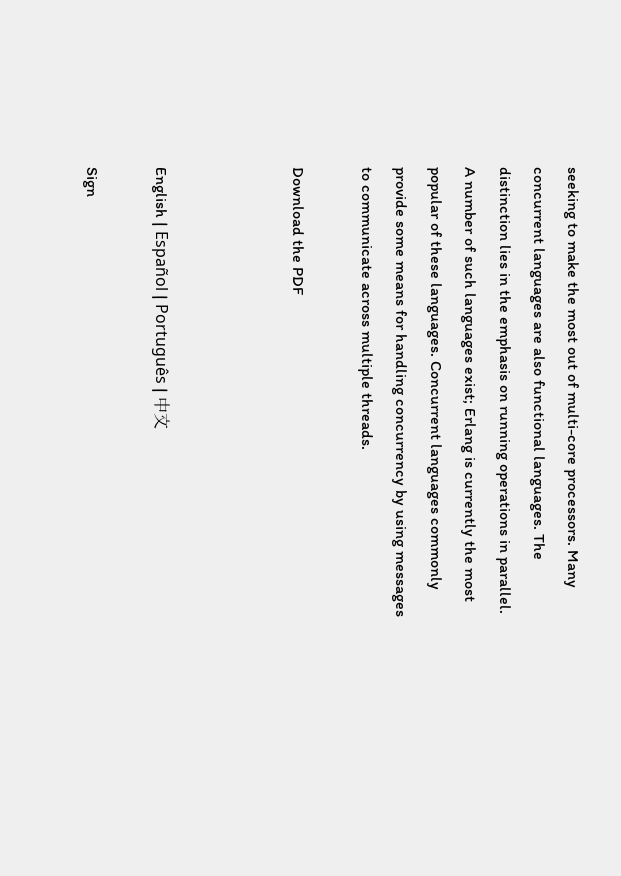seeking to make the most out of multi-core processors. Many concurrent languages are also functional languages. The distinction lies in the emphasis on running operations in parallel. A number of such languages exist; Erlang is currently the most popular of these languages. Concurrent languages commonly provide some means for handling concurrency by using messages to communicate across multiple threads.

Download the PDF



English | Español | Português | 中文

Sign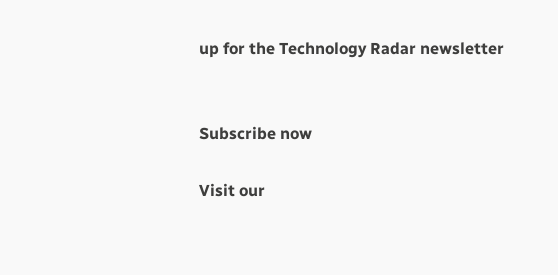up for the Technology Radar newsletter


Subscribe now

Visit our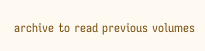archive to read previous volumes